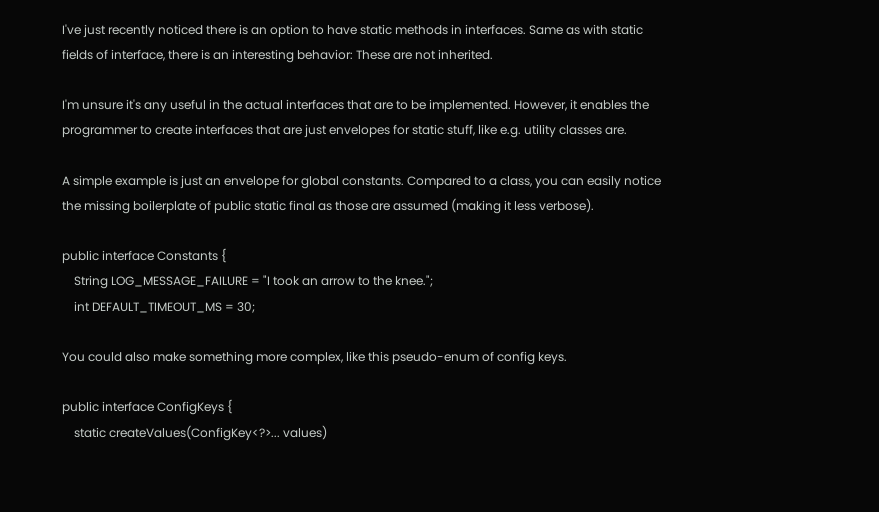I've just recently noticed there is an option to have static methods in interfaces. Same as with static fields of interface, there is an interesting behavior: These are not inherited.

I'm unsure it's any useful in the actual interfaces that are to be implemented. However, it enables the programmer to create interfaces that are just envelopes for static stuff, like e.g. utility classes are.

A simple example is just an envelope for global constants. Compared to a class, you can easily notice the missing boilerplate of public static final as those are assumed (making it less verbose).

public interface Constants {
    String LOG_MESSAGE_FAILURE = "I took an arrow to the knee.";
    int DEFAULT_TIMEOUT_MS = 30;

You could also make something more complex, like this pseudo-enum of config keys.

public interface ConfigKeys {
    static createValues(ConfigKey<?>... values)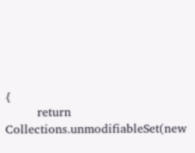{
        return Collections.unmodifiableSet(new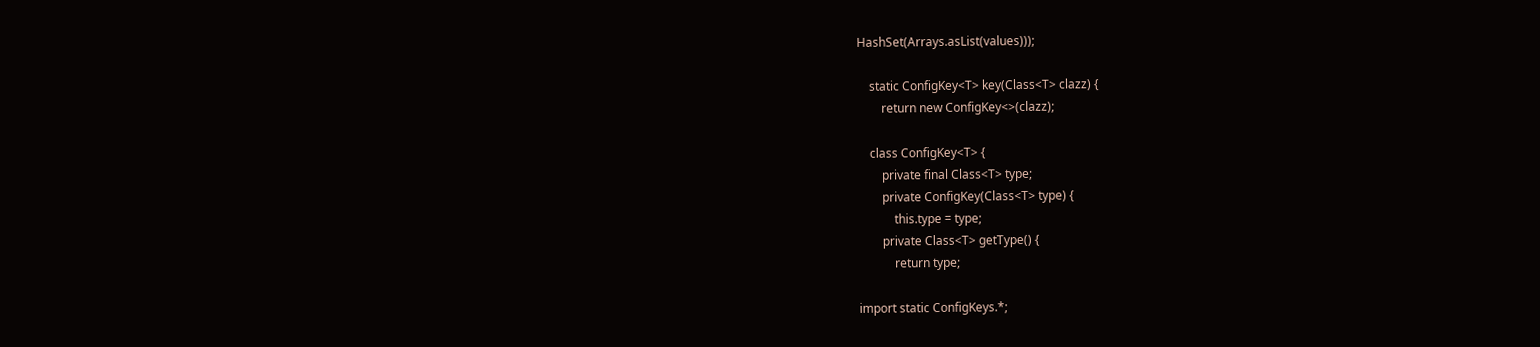HashSet(Arrays.asList(values)));

    static ConfigKey<T> key(Class<T> clazz) {
        return new ConfigKey<>(clazz);

    class ConfigKey<T> {
        private final Class<T> type;
        private ConfigKey(Class<T> type) {
            this.type = type;
        private Class<T> getType() {
            return type;

import static ConfigKeys.*;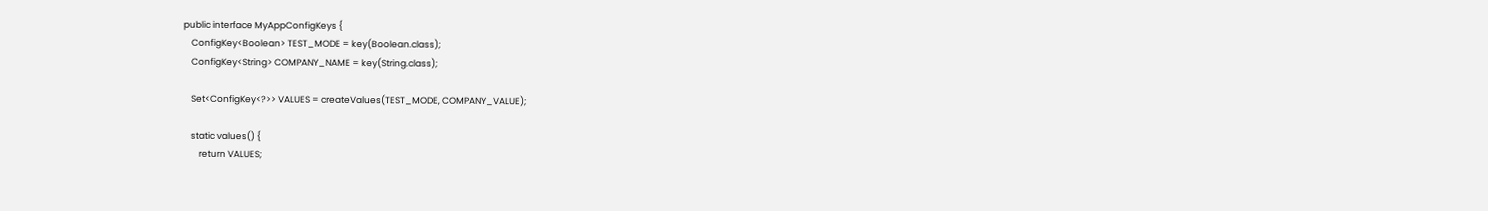public interface MyAppConfigKeys {
    ConfigKey<Boolean> TEST_MODE = key(Boolean.class);
    ConfigKey<String> COMPANY_NAME = key(String.class);

    Set<ConfigKey<?>> VALUES = createValues(TEST_MODE, COMPANY_VALUE);

    static values() {
        return VALUES;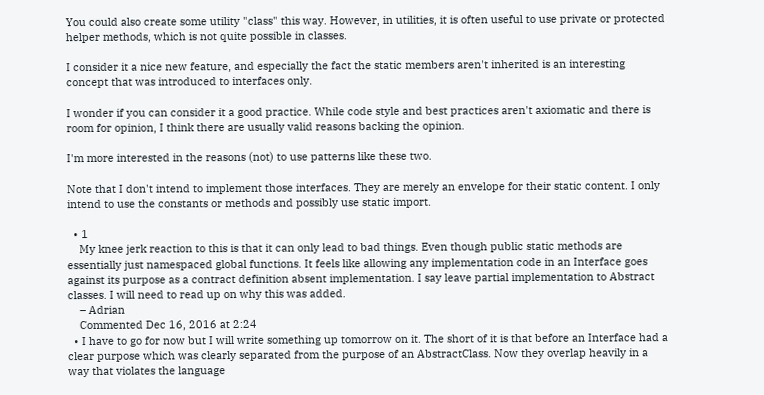You could also create some utility "class" this way. However, in utilities, it is often useful to use private or protected helper methods, which is not quite possible in classes.

I consider it a nice new feature, and especially the fact the static members aren't inherited is an interesting concept that was introduced to interfaces only.

I wonder if you can consider it a good practice. While code style and best practices aren't axiomatic and there is room for opinion, I think there are usually valid reasons backing the opinion.

I'm more interested in the reasons (not) to use patterns like these two.

Note that I don't intend to implement those interfaces. They are merely an envelope for their static content. I only intend to use the constants or methods and possibly use static import.

  • 1
    My knee jerk reaction to this is that it can only lead to bad things. Even though public static methods are essentially just namespaced global functions. It feels like allowing any implementation code in an Interface goes against its purpose as a contract definition absent implementation. I say leave partial implementation to Abstract classes. I will need to read up on why this was added.
    – Adrian
    Commented Dec 16, 2016 at 2:24
  • I have to go for now but I will write something up tomorrow on it. The short of it is that before an Interface had a clear purpose which was clearly separated from the purpose of an AbstractClass. Now they overlap heavily in a way that violates the language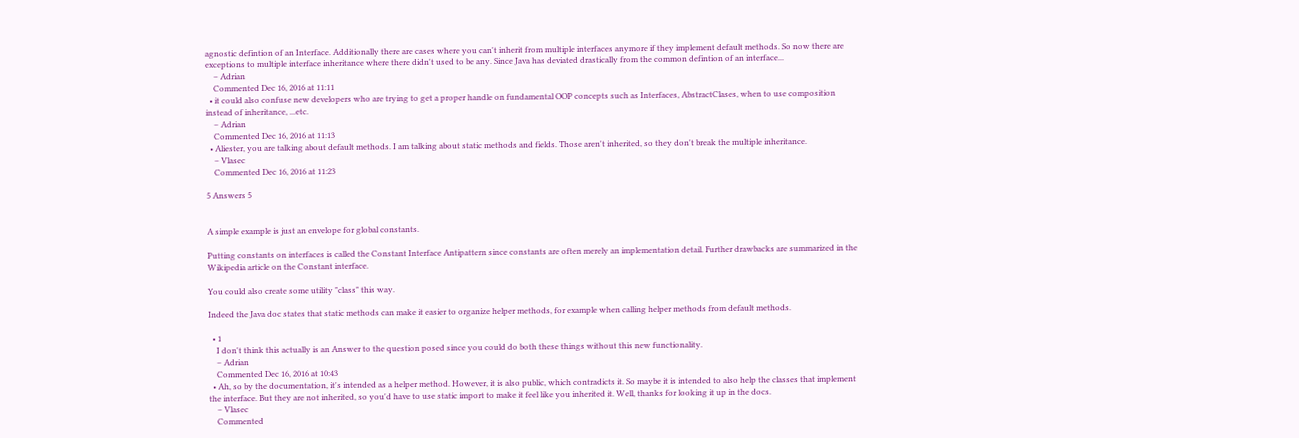agnostic defintion of an Interface. Additionally there are cases where you can't inherit from multiple interfaces anymore if they implement default methods. So now there are exceptions to multiple interface inheritance where there didn't used to be any. Since Java has deviated drastically from the common defintion of an interface...
    – Adrian
    Commented Dec 16, 2016 at 11:11
  • it could also confuse new developers who are trying to get a proper handle on fundamental OOP concepts such as Interfaces, AbstractClases, when to use composition instead of inheritance, ...etc.
    – Adrian
    Commented Dec 16, 2016 at 11:13
  • Aliester, you are talking about default methods. I am talking about static methods and fields. Those aren't inherited, so they don't break the multiple inheritance.
    – Vlasec
    Commented Dec 16, 2016 at 11:23

5 Answers 5


A simple example is just an envelope for global constants.

Putting constants on interfaces is called the Constant Interface Antipattern since constants are often merely an implementation detail. Further drawbacks are summarized in the Wikipedia article on the Constant interface.

You could also create some utility "class" this way.

Indeed the Java doc states that static methods can make it easier to organize helper methods, for example when calling helper methods from default methods.

  • 1
    I don't think this actually is an Answer to the question posed since you could do both these things without this new functionality.
    – Adrian
    Commented Dec 16, 2016 at 10:43
  • Ah, so by the documentation, it's intended as a helper method. However, it is also public, which contradicts it. So maybe it is intended to also help the classes that implement the interface. But they are not inherited, so you'd have to use static import to make it feel like you inherited it. Well, thanks for looking it up in the docs.
    – Vlasec
    Commented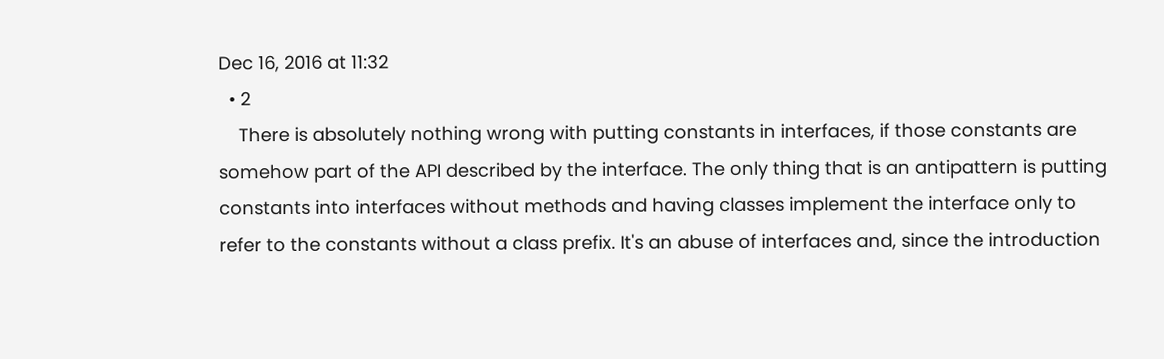Dec 16, 2016 at 11:32
  • 2
    There is absolutely nothing wrong with putting constants in interfaces, if those constants are somehow part of the API described by the interface. The only thing that is an antipattern is putting constants into interfaces without methods and having classes implement the interface only to refer to the constants without a class prefix. It's an abuse of interfaces and, since the introduction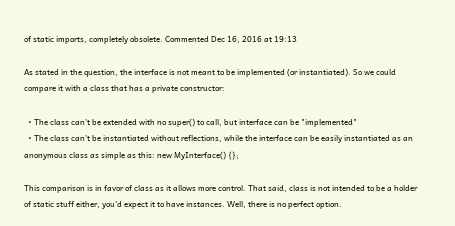of static imports, completely obsolete. Commented Dec 16, 2016 at 19:13

As stated in the question, the interface is not meant to be implemented (or instantiated). So we could compare it with a class that has a private constructor:

  • The class can't be extended with no super() to call, but interface can be "implemented"
  • The class can't be instantiated without reflections, while the interface can be easily instantiated as an anonymous class as simple as this: new MyInterface() {};

This comparison is in favor of class as it allows more control. That said, class is not intended to be a holder of static stuff either, you'd expect it to have instances. Well, there is no perfect option.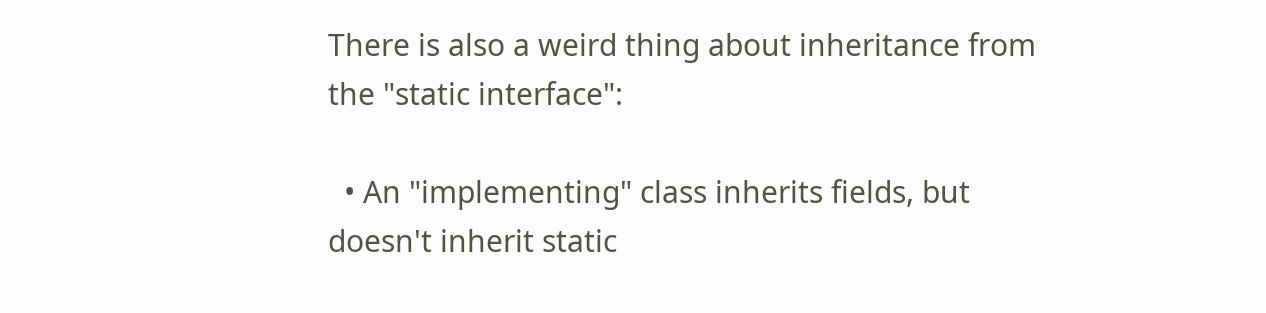There is also a weird thing about inheritance from the "static interface":

  • An "implementing" class inherits fields, but doesn't inherit static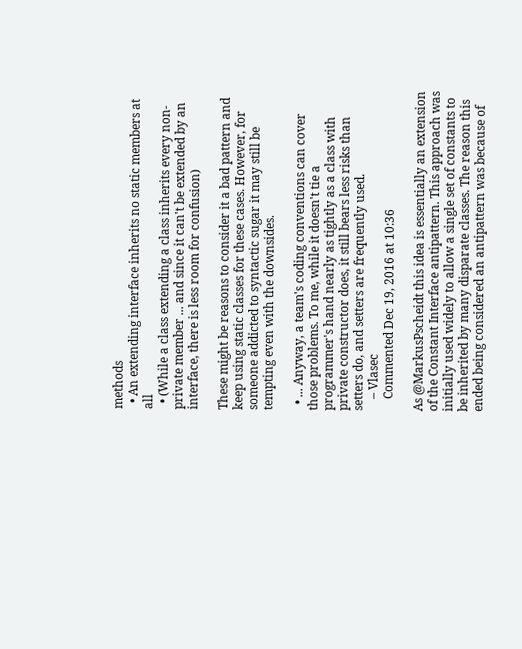methods
  • An extending interface inherits no static members at all
  • (While a class extending a class inherits every non-private member ... and since it can't be extended by an interface, there is less room for confusion)

These might be reasons to consider it a bad pattern and keep using static classes for these cases. However, for someone addicted to syntactic sugar it may still be tempting even with the downsides.

  • ... Anyway, a team's coding conventions can cover those problems. To me, while it doesn't tie a programmer's hand nearly as tightly as a class with private constructor does, it still bears less risks than setters do, and setters are frequently used.
    – Vlasec
    Commented Dec 19, 2016 at 10:36

As @MarkusPscheidt this idea is essentially an extension of the Constant Interface antipattern. This approach was initially used widely to allow a single set of constants to be inherited by many disparate classes. The reason this ended being considered an antipattern was because of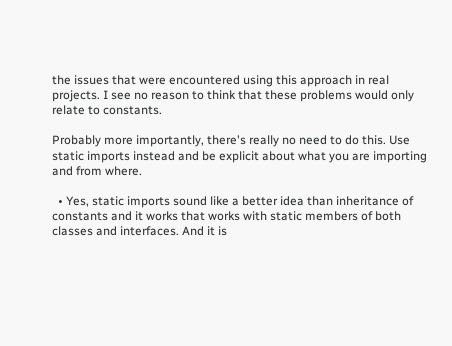the issues that were encountered using this approach in real projects. I see no reason to think that these problems would only relate to constants.

Probably more importantly, there's really no need to do this. Use static imports instead and be explicit about what you are importing and from where.

  • Yes, static imports sound like a better idea than inheritance of constants and it works that works with static members of both classes and interfaces. And it is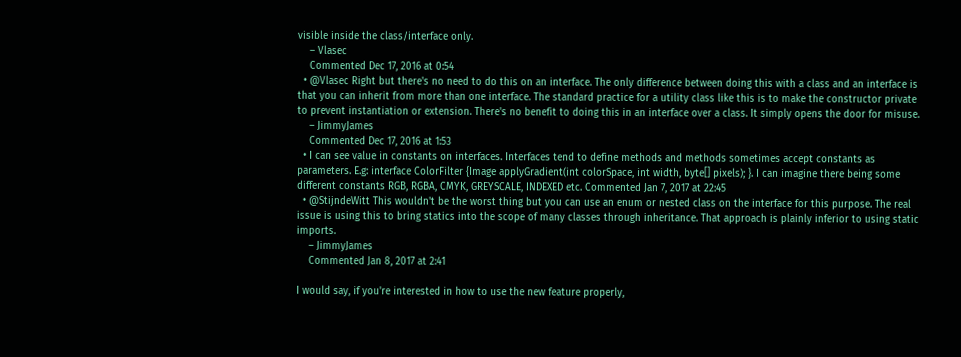visible inside the class/interface only.
    – Vlasec
    Commented Dec 17, 2016 at 0:54
  • @Vlasec Right but there's no need to do this on an interface. The only difference between doing this with a class and an interface is that you can inherit from more than one interface. The standard practice for a utility class like this is to make the constructor private to prevent instantiation or extension. There's no benefit to doing this in an interface over a class. It simply opens the door for misuse.
    – JimmyJames
    Commented Dec 17, 2016 at 1:53
  • I can see value in constants on interfaces. Interfaces tend to define methods and methods sometimes accept constants as parameters. E.g: interface ColorFilter {Image applyGradient(int colorSpace, int width, byte[] pixels); }. I can imagine there being some different constants RGB, RGBA, CMYK, GREYSCALE, INDEXED etc. Commented Jan 7, 2017 at 22:45
  • @StijndeWitt This wouldn't be the worst thing but you can use an enum or nested class on the interface for this purpose. The real issue is using this to bring statics into the scope of many classes through inheritance. That approach is plainly inferior to using static imports.
    – JimmyJames
    Commented Jan 8, 2017 at 2:41

I would say, if you're interested in how to use the new feature properly,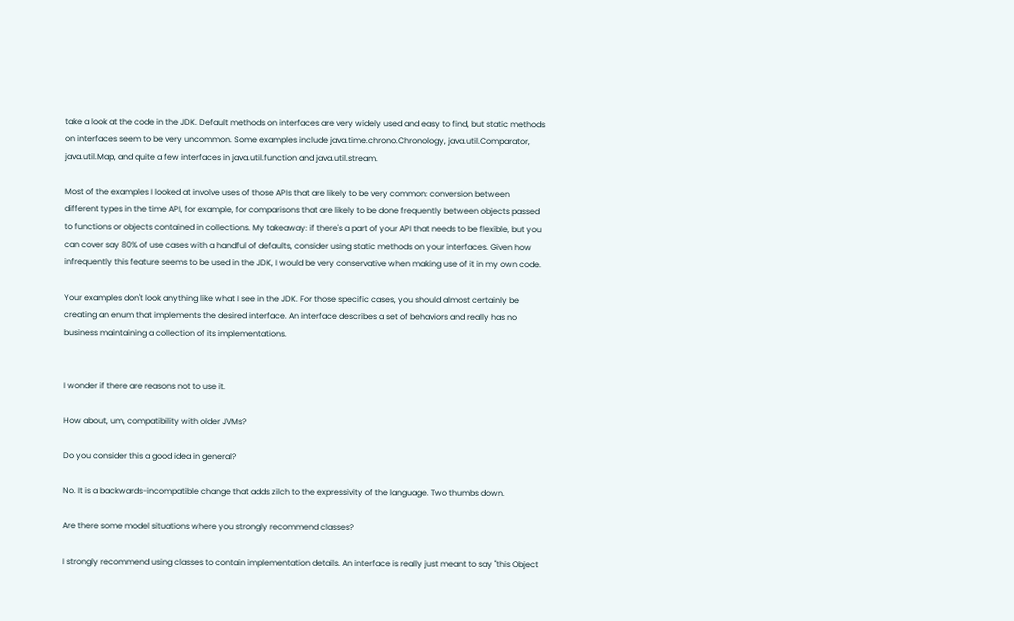take a look at the code in the JDK. Default methods on interfaces are very widely used and easy to find, but static methods on interfaces seem to be very uncommon. Some examples include java.time.chrono.Chronology, java.util.Comparator, java.util.Map, and quite a few interfaces in java.util.function and java.util.stream.

Most of the examples I looked at involve uses of those APIs that are likely to be very common: conversion between different types in the time API, for example, for comparisons that are likely to be done frequently between objects passed to functions or objects contained in collections. My takeaway: if there's a part of your API that needs to be flexible, but you can cover say 80% of use cases with a handful of defaults, consider using static methods on your interfaces. Given how infrequently this feature seems to be used in the JDK, I would be very conservative when making use of it in my own code.

Your examples don't look anything like what I see in the JDK. For those specific cases, you should almost certainly be creating an enum that implements the desired interface. An interface describes a set of behaviors and really has no business maintaining a collection of its implementations.


I wonder if there are reasons not to use it.

How about, um, compatibility with older JVMs?

Do you consider this a good idea in general?

No. It is a backwards-incompatible change that adds zilch to the expressivity of the language. Two thumbs down.

Are there some model situations where you strongly recommend classes?

I strongly recommend using classes to contain implementation details. An interface is really just meant to say "this Object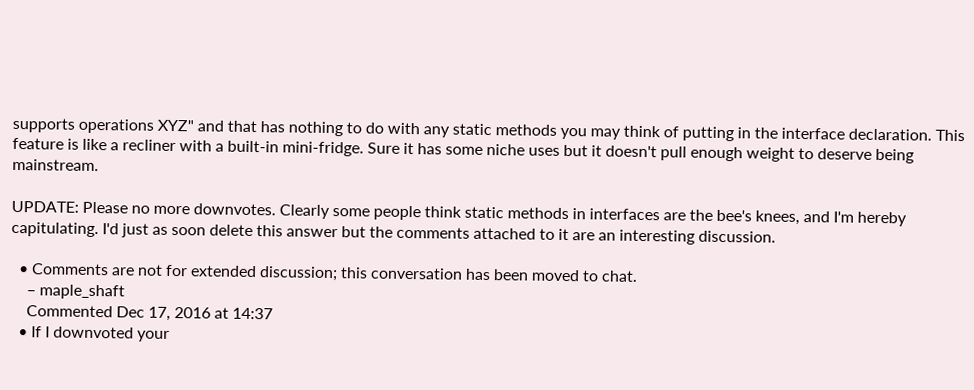supports operations XYZ" and that has nothing to do with any static methods you may think of putting in the interface declaration. This feature is like a recliner with a built-in mini-fridge. Sure it has some niche uses but it doesn't pull enough weight to deserve being mainstream.

UPDATE: Please no more downvotes. Clearly some people think static methods in interfaces are the bee's knees, and I'm hereby capitulating. I'd just as soon delete this answer but the comments attached to it are an interesting discussion.

  • Comments are not for extended discussion; this conversation has been moved to chat.
    – maple_shaft
    Commented Dec 17, 2016 at 14:37
  • If I downvoted your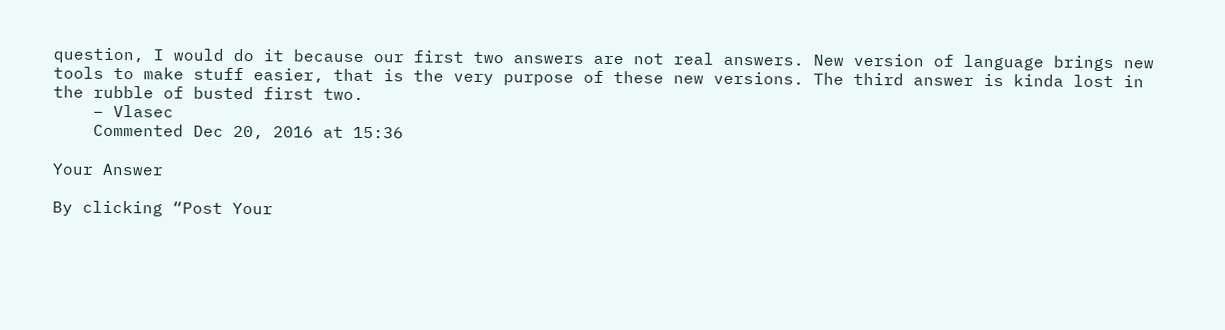question, I would do it because our first two answers are not real answers. New version of language brings new tools to make stuff easier, that is the very purpose of these new versions. The third answer is kinda lost in the rubble of busted first two.
    – Vlasec
    Commented Dec 20, 2016 at 15:36

Your Answer

By clicking “Post Your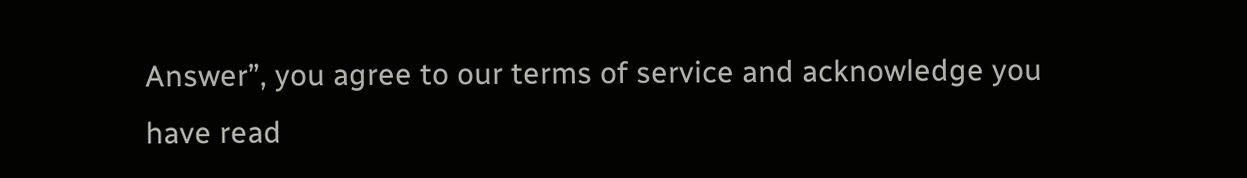Answer”, you agree to our terms of service and acknowledge you have read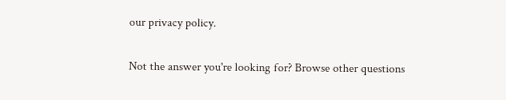our privacy policy.

Not the answer you're looking for? Browse other questions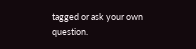tagged or ask your own question.